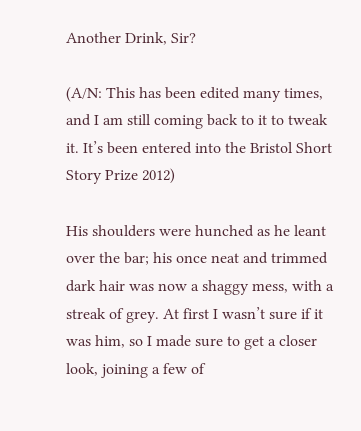Another Drink, Sir?

(A/N: This has been edited many times, and I am still coming back to it to tweak it. It’s been entered into the Bristol Short Story Prize 2012)

His shoulders were hunched as he leant over the bar; his once neat and trimmed dark hair was now a shaggy mess, with a streak of grey. At first I wasn’t sure if it was him, so I made sure to get a closer look, joining a few of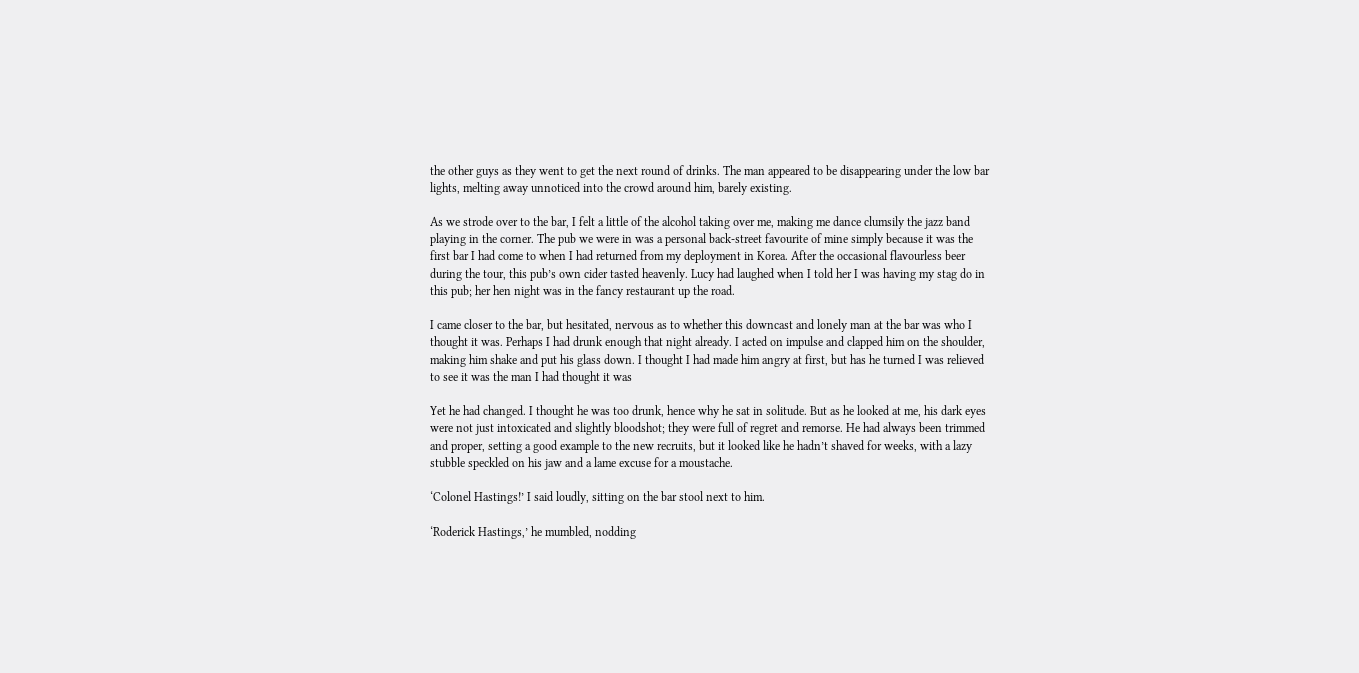the other guys as they went to get the next round of drinks. The man appeared to be disappearing under the low bar lights, melting away unnoticed into the crowd around him, barely existing.

As we strode over to the bar, I felt a little of the alcohol taking over me, making me dance clumsily the jazz band playing in the corner. The pub we were in was a personal back-street favourite of mine simply because it was the first bar I had come to when I had returned from my deployment in Korea. After the occasional flavourless beer during the tour, this pub’s own cider tasted heavenly. Lucy had laughed when I told her I was having my stag do in this pub; her hen night was in the fancy restaurant up the road.

I came closer to the bar, but hesitated, nervous as to whether this downcast and lonely man at the bar was who I thought it was. Perhaps I had drunk enough that night already. I acted on impulse and clapped him on the shoulder, making him shake and put his glass down. I thought I had made him angry at first, but has he turned I was relieved to see it was the man I had thought it was

Yet he had changed. I thought he was too drunk, hence why he sat in solitude. But as he looked at me, his dark eyes were not just intoxicated and slightly bloodshot; they were full of regret and remorse. He had always been trimmed and proper, setting a good example to the new recruits, but it looked like he hadn’t shaved for weeks, with a lazy stubble speckled on his jaw and a lame excuse for a moustache.

‘Colonel Hastings!’ I said loudly, sitting on the bar stool next to him.

‘Roderick Hastings,’ he mumbled, nodding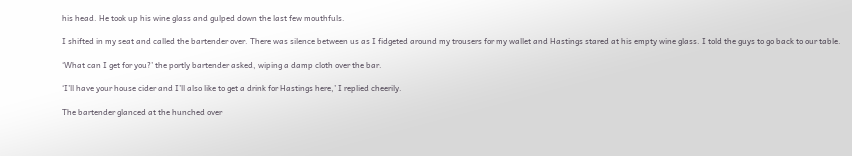his head. He took up his wine glass and gulped down the last few mouthfuls.

I shifted in my seat and called the bartender over. There was silence between us as I fidgeted around my trousers for my wallet and Hastings stared at his empty wine glass. I told the guys to go back to our table.

‘What can I get for you?’ the portly bartender asked, wiping a damp cloth over the bar.

‘I’ll have your house cider and I’ll also like to get a drink for Hastings here,’ I replied cheerily.

The bartender glanced at the hunched over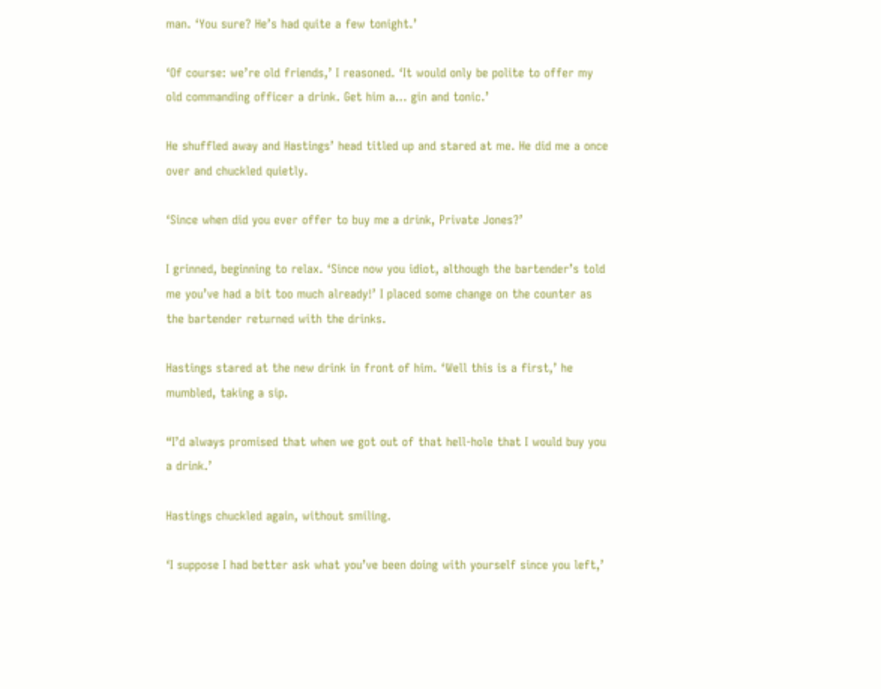man. ‘You sure? He’s had quite a few tonight.’

‘Of course: we’re old friends,’ I reasoned. ‘It would only be polite to offer my old commanding officer a drink. Get him a… gin and tonic.’

He shuffled away and Hastings’ head titled up and stared at me. He did me a once over and chuckled quietly.

‘Since when did you ever offer to buy me a drink, Private Jones?’

I grinned, beginning to relax. ‘Since now you idiot, although the bartender’s told me you’ve had a bit too much already!’ I placed some change on the counter as the bartender returned with the drinks.

Hastings stared at the new drink in front of him. ‘Well this is a first,’ he mumbled, taking a sip.

“I’d always promised that when we got out of that hell-hole that I would buy you a drink.’

Hastings chuckled again, without smiling.

‘I suppose I had better ask what you’ve been doing with yourself since you left,’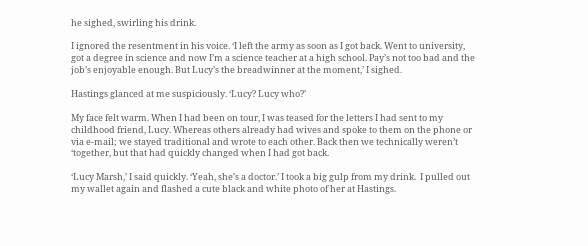he sighed, swirling his drink.

I ignored the resentment in his voice. ‘I left the army as soon as I got back. Went to university, got a degree in science and now I’m a science teacher at a high school. Pay’s not too bad and the job’s enjoyable enough. But Lucy’s the breadwinner at the moment,’ I sighed.

Hastings glanced at me suspiciously. ‘Lucy? Lucy who?’

My face felt warm. When I had been on tour, I was teased for the letters I had sent to my childhood friend, Lucy. Whereas others already had wives and spoke to them on the phone or via e-mail; we stayed traditional and wrote to each other. Back then we technically weren’t ‘together, but that had quickly changed when I had got back.

‘Lucy Marsh,’ I said quickly. ‘Yeah, she’s a doctor.’ I took a big gulp from my drink.  I pulled out my wallet again and flashed a cute black and white photo of her at Hastings.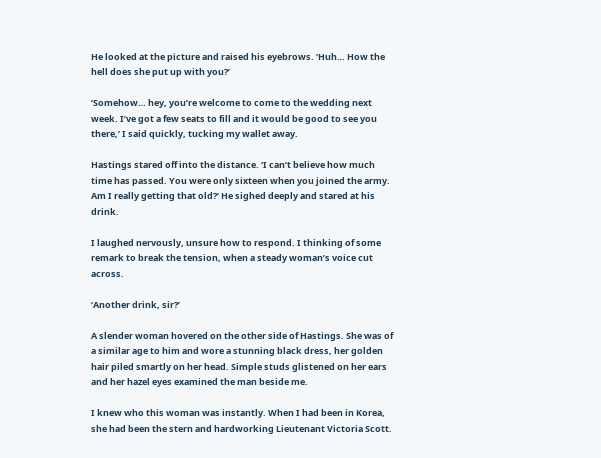He looked at the picture and raised his eyebrows. ‘Huh… How the hell does she put up with you?’

‘Somehow… hey, you’re welcome to come to the wedding next week. I’ve got a few seats to fill and it would be good to see you there,’ I said quickly, tucking my wallet away.

Hastings stared off into the distance. ‘I can’t believe how much time has passed. You were only sixteen when you joined the army. Am I really getting that old?’ He sighed deeply and stared at his drink.

I laughed nervously, unsure how to respond. I thinking of some remark to break the tension, when a steady woman’s voice cut across.

‘Another drink, sir?’

A slender woman hovered on the other side of Hastings. She was of a similar age to him and wore a stunning black dress, her golden hair piled smartly on her head. Simple studs glistened on her ears and her hazel eyes examined the man beside me.

I knew who this woman was instantly. When I had been in Korea, she had been the stern and hardworking Lieutenant Victoria Scott.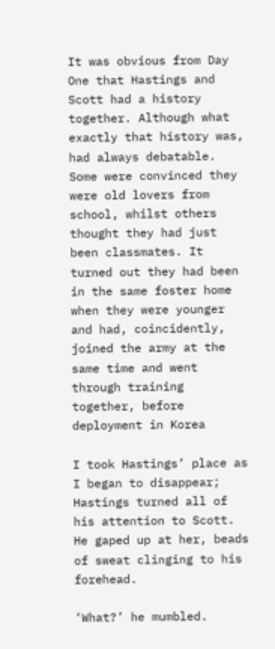It was obvious from Day One that Hastings and Scott had a history together. Although what exactly that history was, had always debatable. Some were convinced they were old lovers from school, whilst others thought they had just been classmates. It turned out they had been in the same foster home when they were younger and had, coincidently, joined the army at the same time and went through training together, before deployment in Korea

I took Hastings’ place as I began to disappear; Hastings turned all of his attention to Scott. He gaped up at her, beads of sweat clinging to his forehead.

‘What?’ he mumbled.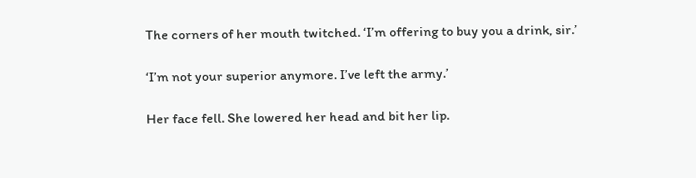The corners of her mouth twitched. ‘I’m offering to buy you a drink, sir.’

‘I’m not your superior anymore. I’ve left the army.’

Her face fell. She lowered her head and bit her lip.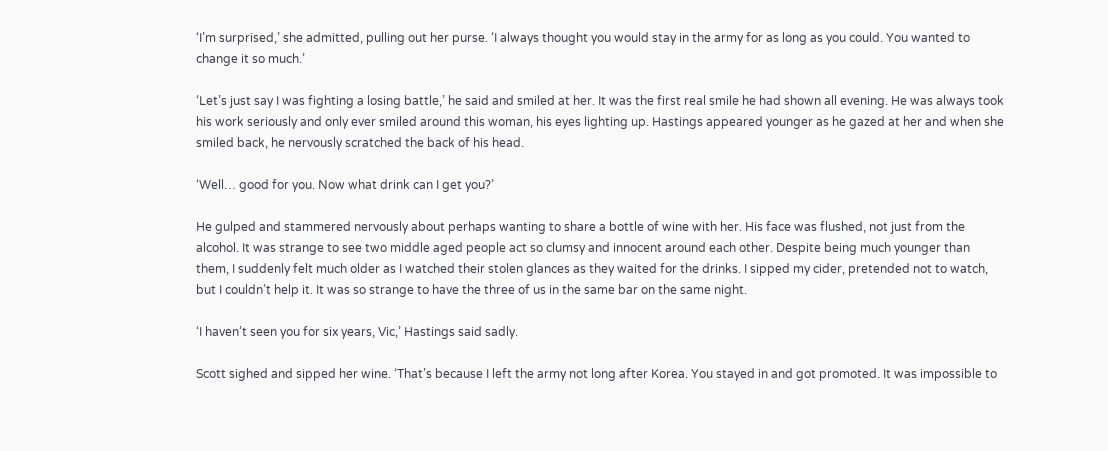‘I’m surprised,’ she admitted, pulling out her purse. ‘I always thought you would stay in the army for as long as you could. You wanted to change it so much.’

‘Let’s just say I was fighting a losing battle,’ he said and smiled at her. It was the first real smile he had shown all evening. He was always took his work seriously and only ever smiled around this woman, his eyes lighting up. Hastings appeared younger as he gazed at her and when she smiled back, he nervously scratched the back of his head.

‘Well… good for you. Now what drink can I get you?’

He gulped and stammered nervously about perhaps wanting to share a bottle of wine with her. His face was flushed, not just from the alcohol. It was strange to see two middle aged people act so clumsy and innocent around each other. Despite being much younger than them, I suddenly felt much older as I watched their stolen glances as they waited for the drinks. I sipped my cider, pretended not to watch, but I couldn’t help it. It was so strange to have the three of us in the same bar on the same night.

‘I haven’t seen you for six years, Vic,’ Hastings said sadly.

Scott sighed and sipped her wine. ‘That’s because I left the army not long after Korea. You stayed in and got promoted. It was impossible to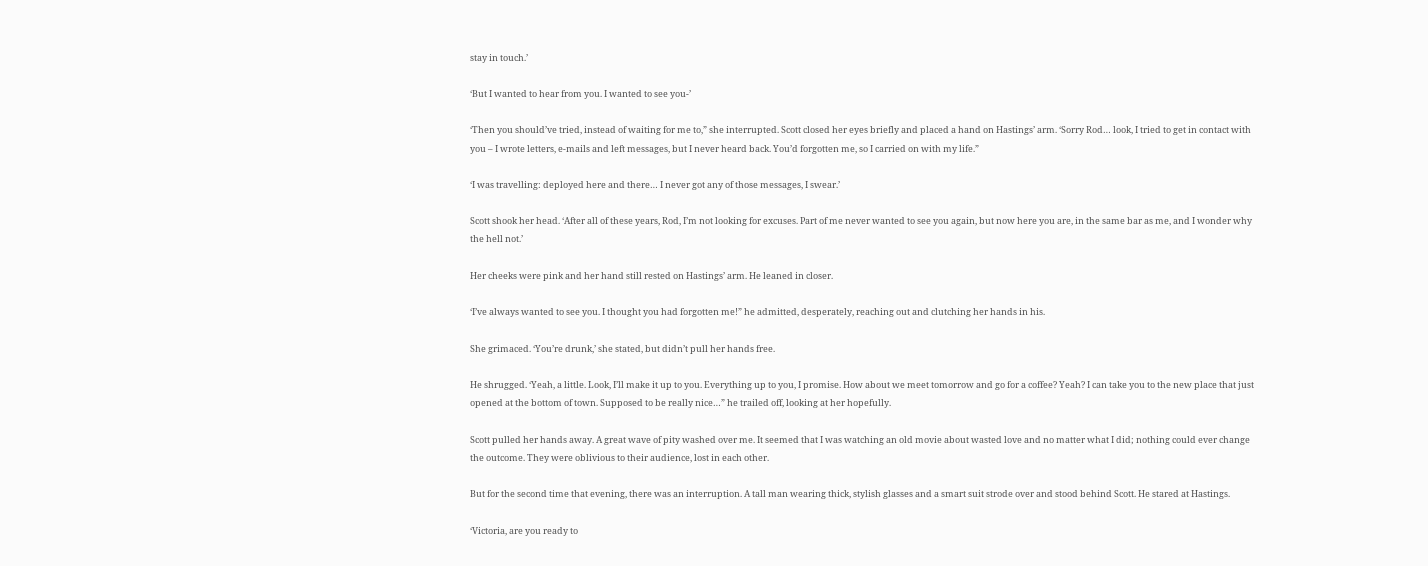stay in touch.’

‘But I wanted to hear from you. I wanted to see you-’

‘Then you should’ve tried, instead of waiting for me to,” she interrupted. Scott closed her eyes briefly and placed a hand on Hastings’ arm. ‘Sorry Rod… look, I tried to get in contact with you – I wrote letters, e-mails and left messages, but I never heard back. You’d forgotten me, so I carried on with my life.”

‘I was travelling: deployed here and there… I never got any of those messages, I swear.’

Scott shook her head. ‘After all of these years, Rod, I’m not looking for excuses. Part of me never wanted to see you again, but now here you are, in the same bar as me, and I wonder why the hell not.’

Her cheeks were pink and her hand still rested on Hastings’ arm. He leaned in closer.

‘I’ve always wanted to see you. I thought you had forgotten me!” he admitted, desperately, reaching out and clutching her hands in his.

She grimaced. ‘You’re drunk,’ she stated, but didn’t pull her hands free.

He shrugged. ‘Yeah, a little. Look, I’ll make it up to you. Everything up to you, I promise. How about we meet tomorrow and go for a coffee? Yeah? I can take you to the new place that just opened at the bottom of town. Supposed to be really nice…” he trailed off, looking at her hopefully.

Scott pulled her hands away. A great wave of pity washed over me. It seemed that I was watching an old movie about wasted love and no matter what I did; nothing could ever change the outcome. They were oblivious to their audience, lost in each other.

But for the second time that evening, there was an interruption. A tall man wearing thick, stylish glasses and a smart suit strode over and stood behind Scott. He stared at Hastings.

‘Victoria, are you ready to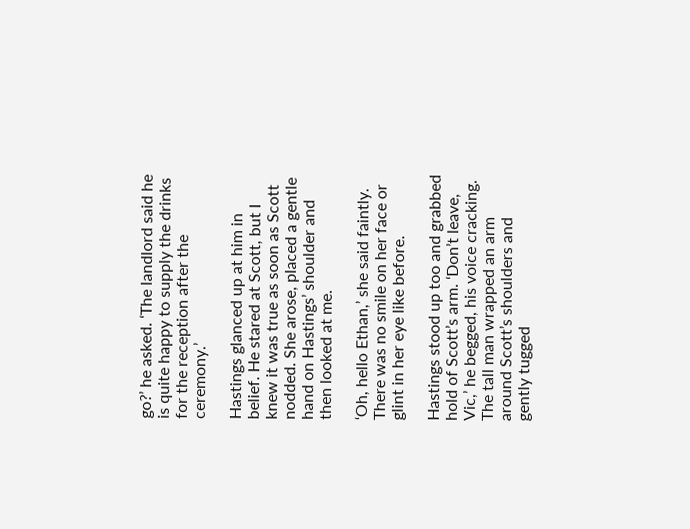go?’ he asked. ‘The landlord said he is quite happy to supply the drinks for the reception after the ceremony.’

Hastings glanced up at him in belief. He stared at Scott, but I knew it was true as soon as Scott nodded. She arose, placed a gentle hand on Hastings’ shoulder and then looked at me.

‘Oh, hello Ethan,’ she said faintly. There was no smile on her face or glint in her eye like before.

Hastings stood up too and grabbed hold of Scott’s arm. ‘Don’t leave, Vic,’ he begged, his voice cracking. The tall man wrapped an arm around Scott’s shoulders and gently tugged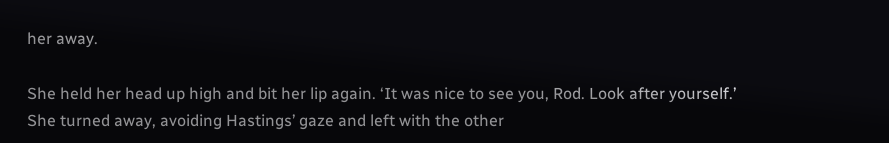her away.

She held her head up high and bit her lip again. ‘It was nice to see you, Rod. Look after yourself.’ She turned away, avoiding Hastings’ gaze and left with the other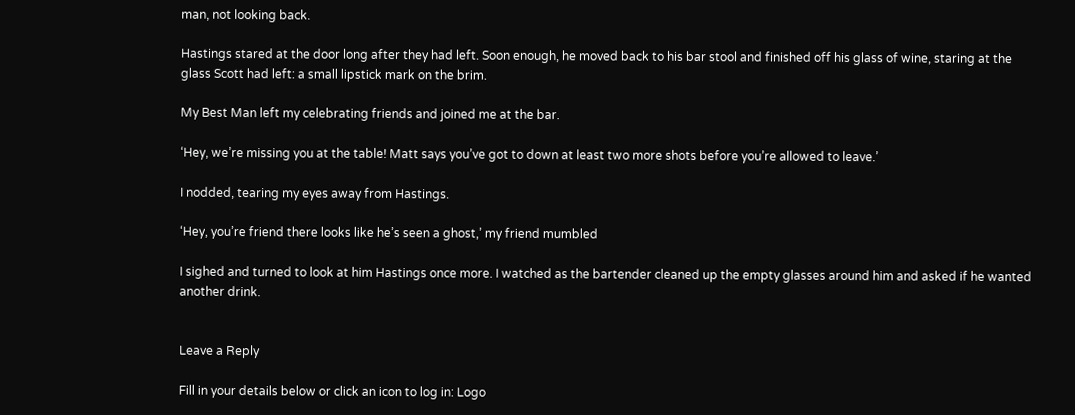man, not looking back.

Hastings stared at the door long after they had left. Soon enough, he moved back to his bar stool and finished off his glass of wine, staring at the glass Scott had left: a small lipstick mark on the brim.

My Best Man left my celebrating friends and joined me at the bar.

‘Hey, we’re missing you at the table! Matt says you’ve got to down at least two more shots before you’re allowed to leave.’

I nodded, tearing my eyes away from Hastings.

‘Hey, you’re friend there looks like he’s seen a ghost,’ my friend mumbled

I sighed and turned to look at him Hastings once more. I watched as the bartender cleaned up the empty glasses around him and asked if he wanted another drink.


Leave a Reply

Fill in your details below or click an icon to log in: Logo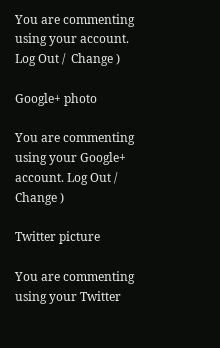You are commenting using your account. Log Out /  Change )

Google+ photo

You are commenting using your Google+ account. Log Out /  Change )

Twitter picture

You are commenting using your Twitter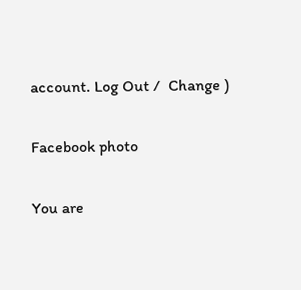account. Log Out /  Change )

Facebook photo

You are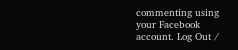commenting using your Facebook account. Log Out /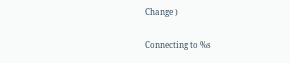Change )


Connecting to %s